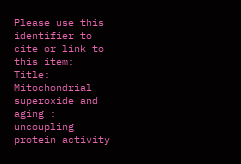Please use this identifier to cite or link to this item:
Title: Mitochondrial superoxide and aging : uncoupling protein activity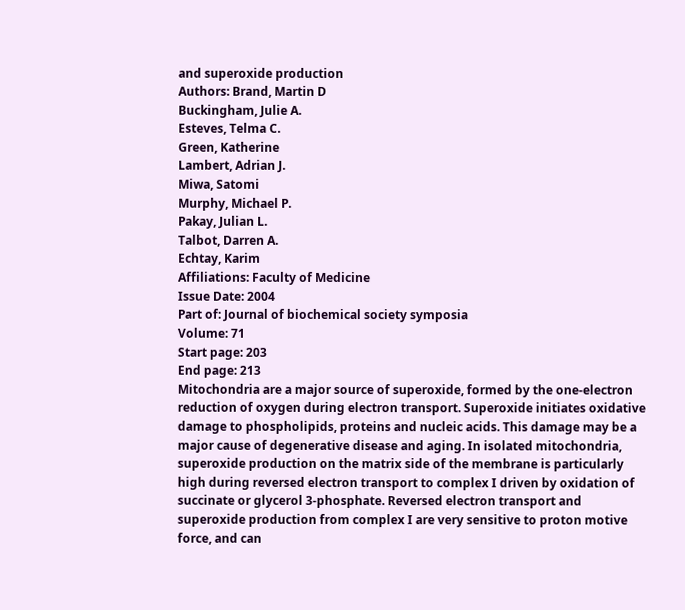and superoxide production
Authors: Brand, Martin D
Buckingham, Julie A.
Esteves, Telma C.
Green, Katherine
Lambert, Adrian J.
Miwa, Satomi
Murphy, Michael P.
Pakay, Julian L.
Talbot, Darren A.
Echtay, Karim
Affiliations: Faculty of Medicine
Issue Date: 2004
Part of: Journal of biochemical society symposia
Volume: 71
Start page: 203
End page: 213
Mitochondria are a major source of superoxide, formed by the one-electron reduction of oxygen during electron transport. Superoxide initiates oxidative damage to phospholipids, proteins and nucleic acids. This damage may be a major cause of degenerative disease and aging. In isolated mitochondria, superoxide production on the matrix side of the membrane is particularly high during reversed electron transport to complex I driven by oxidation of succinate or glycerol 3-phosphate. Reversed electron transport and superoxide production from complex I are very sensitive to proton motive force, and can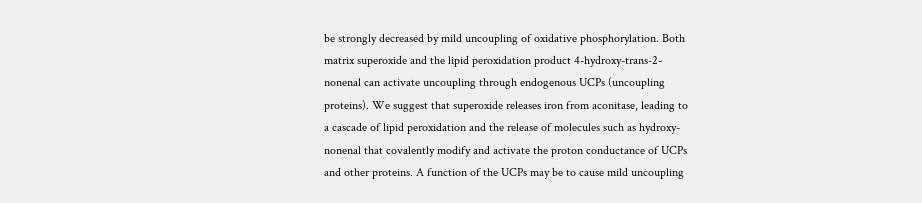be strongly decreased by mild uncoupling of oxidative phosphorylation. Both matrix superoxide and the lipid peroxidation product 4-hydroxy-trans-2-nonenal can activate uncoupling through endogenous UCPs (uncoupling proteins). We suggest that superoxide releases iron from aconitase, leading to a cascade of lipid peroxidation and the release of molecules such as hydroxy-nonenal that covalently modify and activate the proton conductance of UCPs and other proteins. A function of the UCPs may be to cause mild uncoupling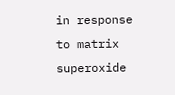in response to matrix superoxide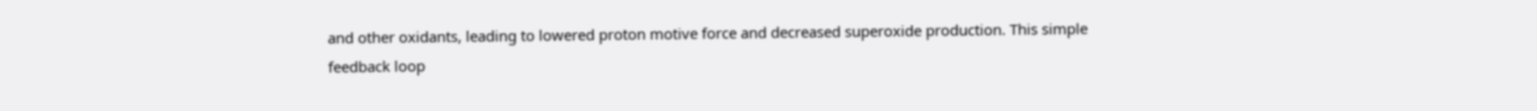and other oxidants, leading to lowered proton motive force and decreased superoxide production. This simple feedback loop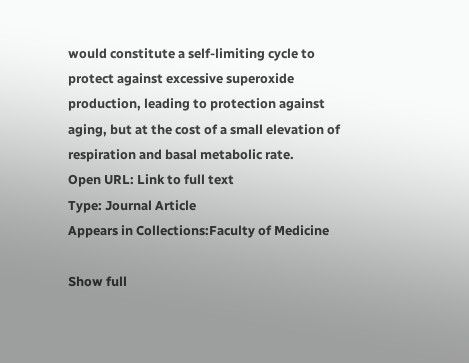would constitute a self-limiting cycle to protect against excessive superoxide production, leading to protection against aging, but at the cost of a small elevation of respiration and basal metabolic rate.
Open URL: Link to full text
Type: Journal Article
Appears in Collections:Faculty of Medicine

Show full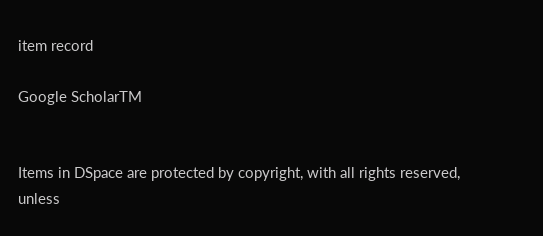item record

Google ScholarTM


Items in DSpace are protected by copyright, with all rights reserved, unless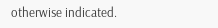otherwise indicated.